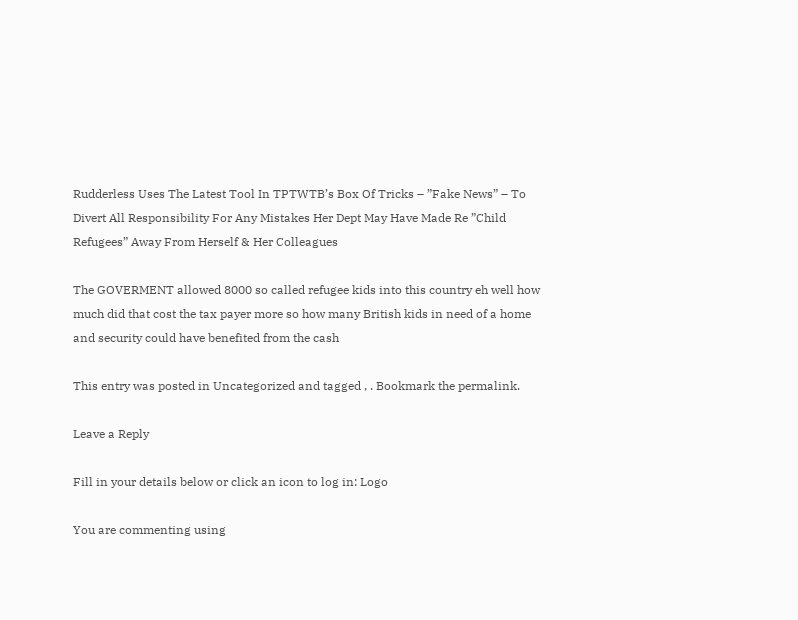Rudderless Uses The Latest Tool In TPTWTB’s Box Of Tricks – ”Fake News” – To Divert All Responsibility For Any Mistakes Her Dept May Have Made Re ”Child Refugees” Away From Herself & Her Colleagues

The GOVERMENT allowed 8000 so called refugee kids into this country eh well how much did that cost the tax payer more so how many British kids in need of a home and security could have benefited from the cash

This entry was posted in Uncategorized and tagged , . Bookmark the permalink.

Leave a Reply

Fill in your details below or click an icon to log in: Logo

You are commenting using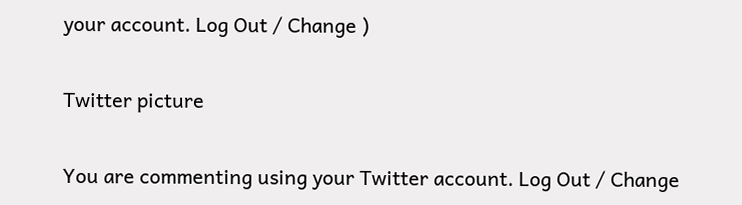your account. Log Out / Change )

Twitter picture

You are commenting using your Twitter account. Log Out / Change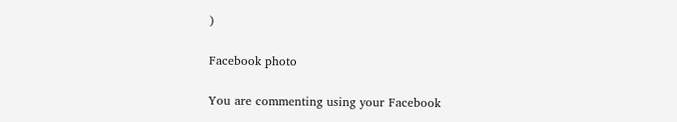)

Facebook photo

You are commenting using your Facebook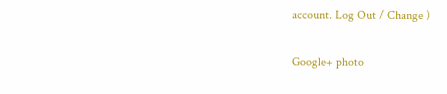account. Log Out / Change )

Google+ photo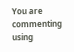You are commenting using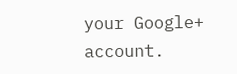your Google+ account.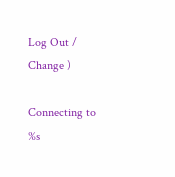Log Out / Change )

Connecting to %s